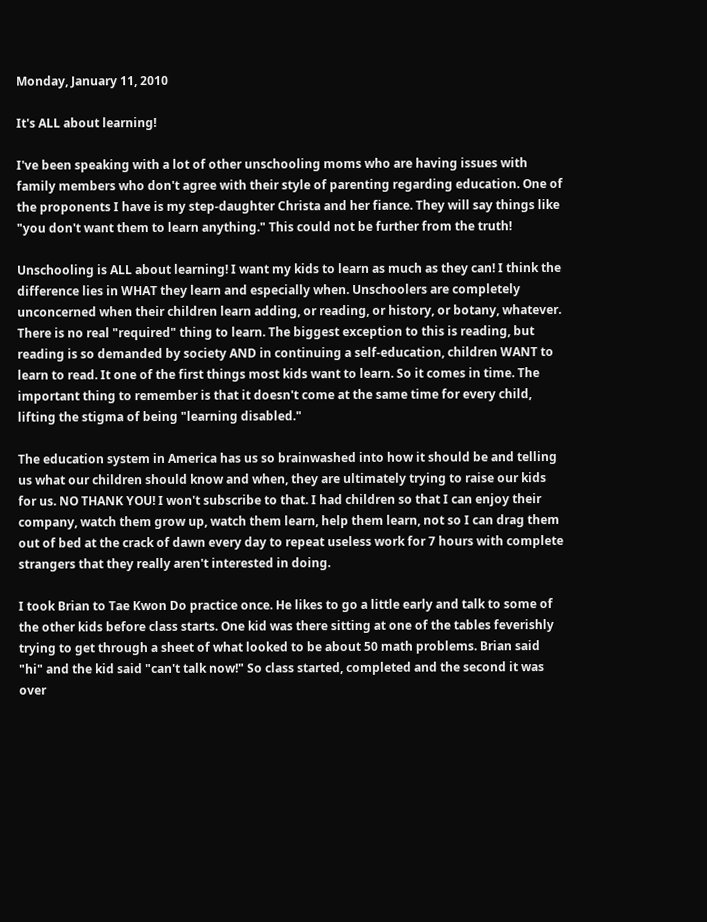Monday, January 11, 2010

It's ALL about learning!

I've been speaking with a lot of other unschooling moms who are having issues with family members who don't agree with their style of parenting regarding education. One of the proponents I have is my step-daughter Christa and her fiance. They will say things like "you don't want them to learn anything." This could not be further from the truth!

Unschooling is ALL about learning! I want my kids to learn as much as they can! I think the difference lies in WHAT they learn and especially when. Unschoolers are completely unconcerned when their children learn adding, or reading, or history, or botany, whatever. There is no real "required" thing to learn. The biggest exception to this is reading, but reading is so demanded by society AND in continuing a self-education, children WANT to learn to read. It one of the first things most kids want to learn. So it comes in time. The important thing to remember is that it doesn't come at the same time for every child, lifting the stigma of being "learning disabled."

The education system in America has us so brainwashed into how it should be and telling us what our children should know and when, they are ultimately trying to raise our kids for us. NO THANK YOU! I won't subscribe to that. I had children so that I can enjoy their company, watch them grow up, watch them learn, help them learn, not so I can drag them out of bed at the crack of dawn every day to repeat useless work for 7 hours with complete strangers that they really aren't interested in doing.

I took Brian to Tae Kwon Do practice once. He likes to go a little early and talk to some of the other kids before class starts. One kid was there sitting at one of the tables feverishly trying to get through a sheet of what looked to be about 50 math problems. Brian said "hi" and the kid said "can't talk now!" So class started, completed and the second it was over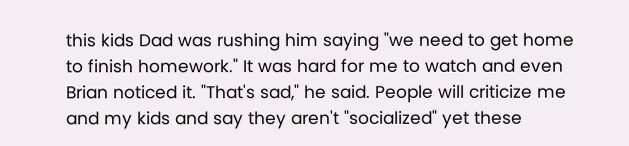this kids Dad was rushing him saying "we need to get home to finish homework." It was hard for me to watch and even Brian noticed it. "That's sad," he said. People will criticize me and my kids and say they aren't "socialized" yet these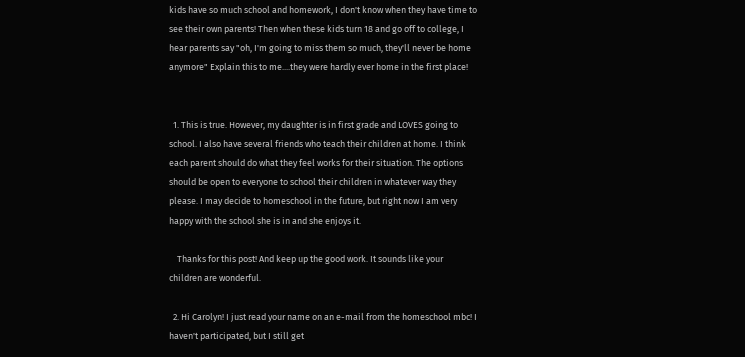kids have so much school and homework, I don't know when they have time to see their own parents! Then when these kids turn 18 and go off to college, I hear parents say "oh, I'm going to miss them so much, they'll never be home anymore" Explain this to me....they were hardly ever home in the first place!


  1. This is true. However, my daughter is in first grade and LOVES going to school. I also have several friends who teach their children at home. I think each parent should do what they feel works for their situation. The options should be open to everyone to school their children in whatever way they please. I may decide to homeschool in the future, but right now I am very happy with the school she is in and she enjoys it.

    Thanks for this post! And keep up the good work. It sounds like your children are wonderful.

  2. Hi Carolyn! I just read your name on an e-mail from the homeschool mbc! I haven't participated, but I still get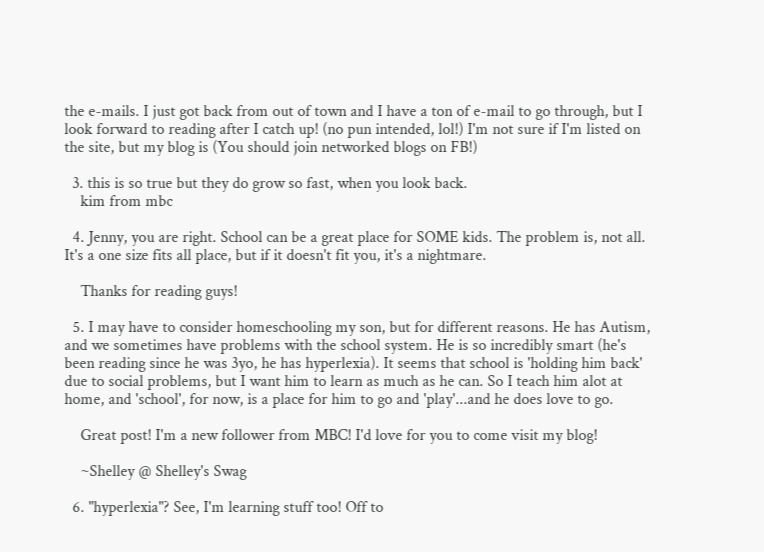the e-mails. I just got back from out of town and I have a ton of e-mail to go through, but I look forward to reading after I catch up! (no pun intended, lol!) I'm not sure if I'm listed on the site, but my blog is (You should join networked blogs on FB!)

  3. this is so true but they do grow so fast, when you look back.
    kim from mbc

  4. Jenny, you are right. School can be a great place for SOME kids. The problem is, not all. It's a one size fits all place, but if it doesn't fit you, it's a nightmare.

    Thanks for reading guys!

  5. I may have to consider homeschooling my son, but for different reasons. He has Autism, and we sometimes have problems with the school system. He is so incredibly smart (he's been reading since he was 3yo, he has hyperlexia). It seems that school is 'holding him back' due to social problems, but I want him to learn as much as he can. So I teach him alot at home, and 'school', for now, is a place for him to go and 'play'...and he does love to go.

    Great post! I'm a new follower from MBC! I'd love for you to come visit my blog!

    ~Shelley @ Shelley's Swag

  6. "hyperlexia"? See, I'm learning stuff too! Off to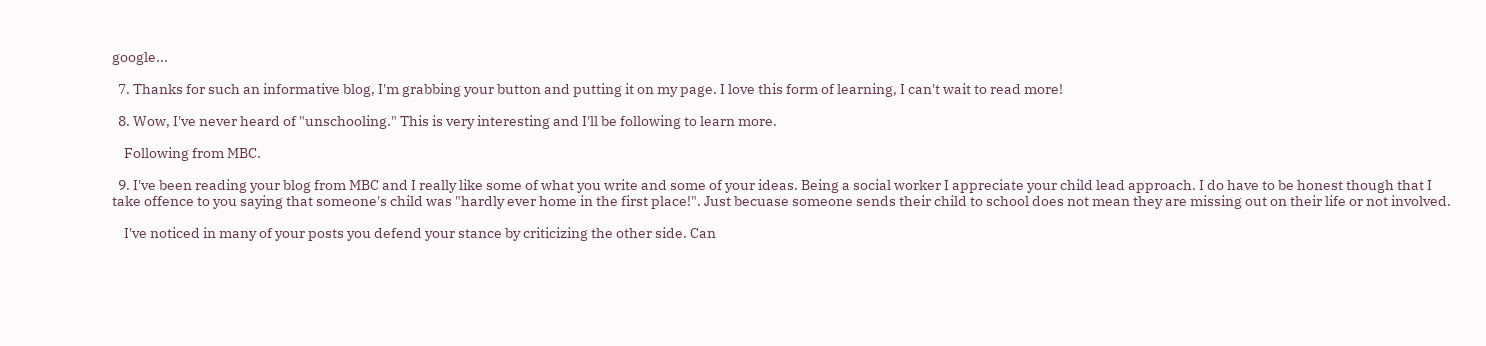google...

  7. Thanks for such an informative blog, I'm grabbing your button and putting it on my page. I love this form of learning, I can't wait to read more!

  8. Wow, I've never heard of "unschooling." This is very interesting and I'll be following to learn more.

    Following from MBC.

  9. I've been reading your blog from MBC and I really like some of what you write and some of your ideas. Being a social worker I appreciate your child lead approach. I do have to be honest though that I take offence to you saying that someone's child was "hardly ever home in the first place!". Just becuase someone sends their child to school does not mean they are missing out on their life or not involved.

    I've noticed in many of your posts you defend your stance by criticizing the other side. Can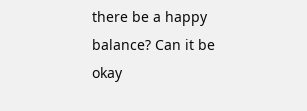there be a happy balance? Can it be okay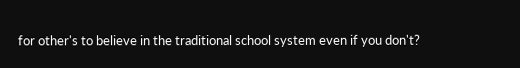for other's to believe in the traditional school system even if you don't?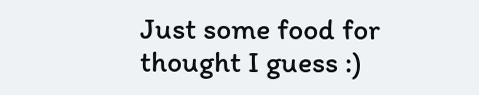Just some food for thought I guess :)